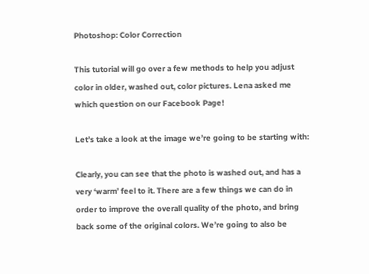Photoshop: Color Correction

This tutorial will go over a few methods to help you adjust color in older, washed out, color pictures. Lena asked me which question on our Facebook Page!

Let’s take a look at the image we’re going to be starting with:

Clearly, you can see that the photo is washed out, and has a very ‘warm’ feel to it. There are a few things we can do in order to improve the overall quality of the photo, and bring back some of the original colors. We’re going to also be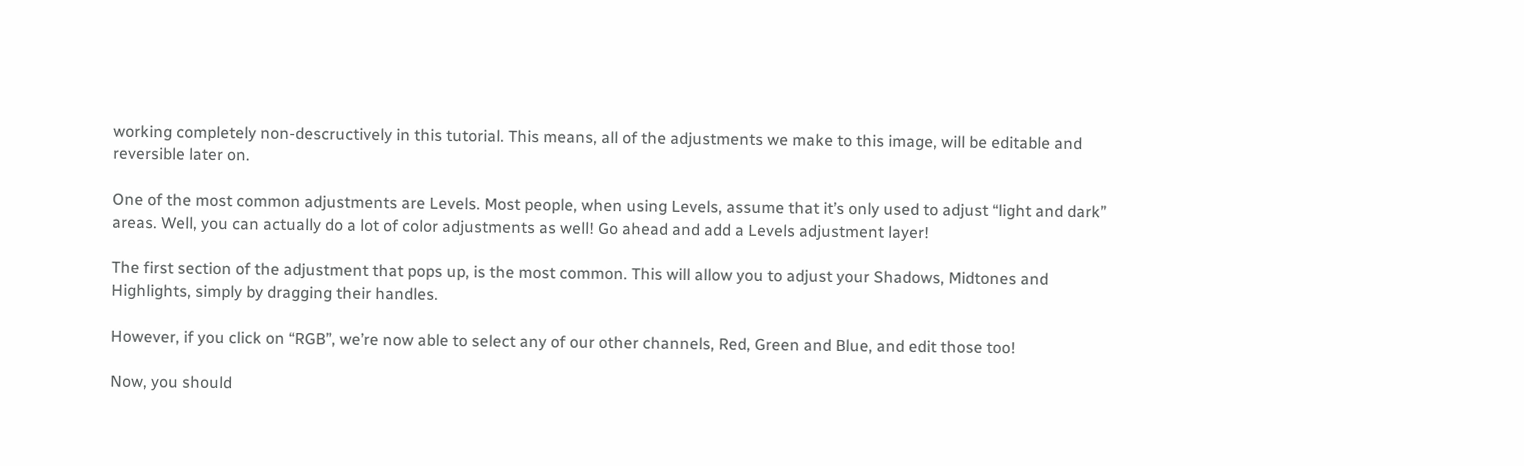working completely non-descructively in this tutorial. This means, all of the adjustments we make to this image, will be editable and reversible later on.

One of the most common adjustments are Levels. Most people, when using Levels, assume that it’s only used to adjust “light and dark” areas. Well, you can actually do a lot of color adjustments as well! Go ahead and add a Levels adjustment layer!

The first section of the adjustment that pops up, is the most common. This will allow you to adjust your Shadows, Midtones and Highlights, simply by dragging their handles.

However, if you click on “RGB”, we’re now able to select any of our other channels, Red, Green and Blue, and edit those too!

Now, you should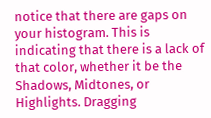notice that there are gaps on your histogram. This is indicating that there is a lack of that color, whether it be the Shadows, Midtones, or Highlights. Dragging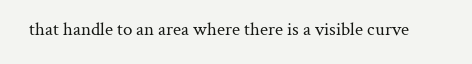that handle to an area where there is a visible curve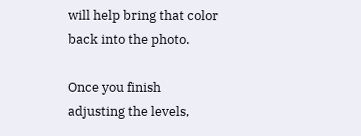will help bring that color back into the photo.

Once you finish adjusting the levels,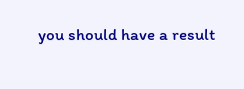you should have a result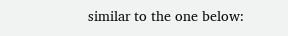similar to the one below: